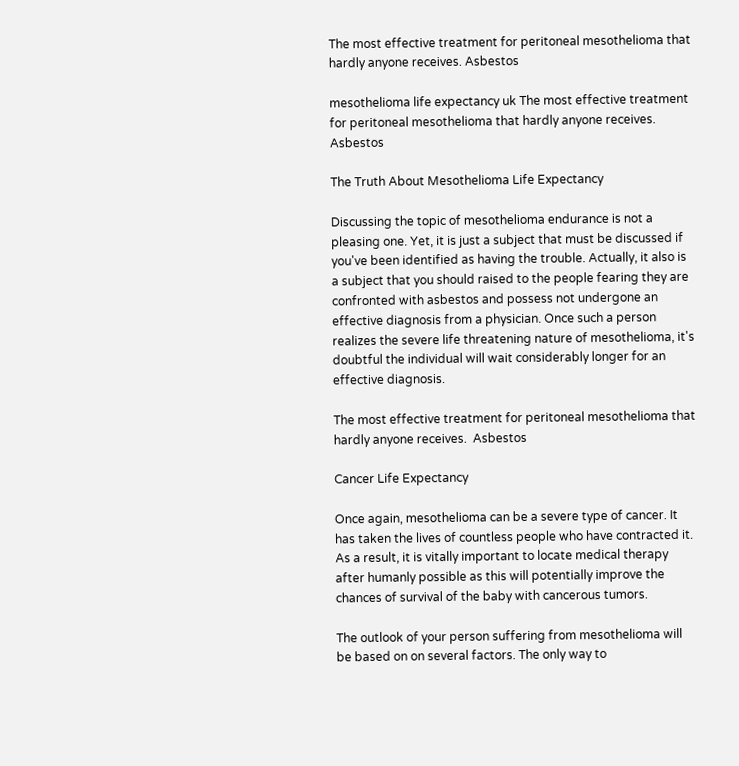The most effective treatment for peritoneal mesothelioma that hardly anyone receives. Asbestos

mesothelioma life expectancy uk The most effective treatment for peritoneal mesothelioma that hardly anyone receives. Asbestos

The Truth About Mesothelioma Life Expectancy

Discussing the topic of mesothelioma endurance is not a pleasing one. Yet, it is just a subject that must be discussed if you've been identified as having the trouble. Actually, it also is a subject that you should raised to the people fearing they are confronted with asbestos and possess not undergone an effective diagnosis from a physician. Once such a person realizes the severe life threatening nature of mesothelioma, it's doubtful the individual will wait considerably longer for an effective diagnosis.

The most effective treatment for peritoneal mesothelioma that hardly anyone receives.  Asbestos

Cancer Life Expectancy

Once again, mesothelioma can be a severe type of cancer. It has taken the lives of countless people who have contracted it. As a result, it is vitally important to locate medical therapy after humanly possible as this will potentially improve the chances of survival of the baby with cancerous tumors.

The outlook of your person suffering from mesothelioma will be based on on several factors. The only way to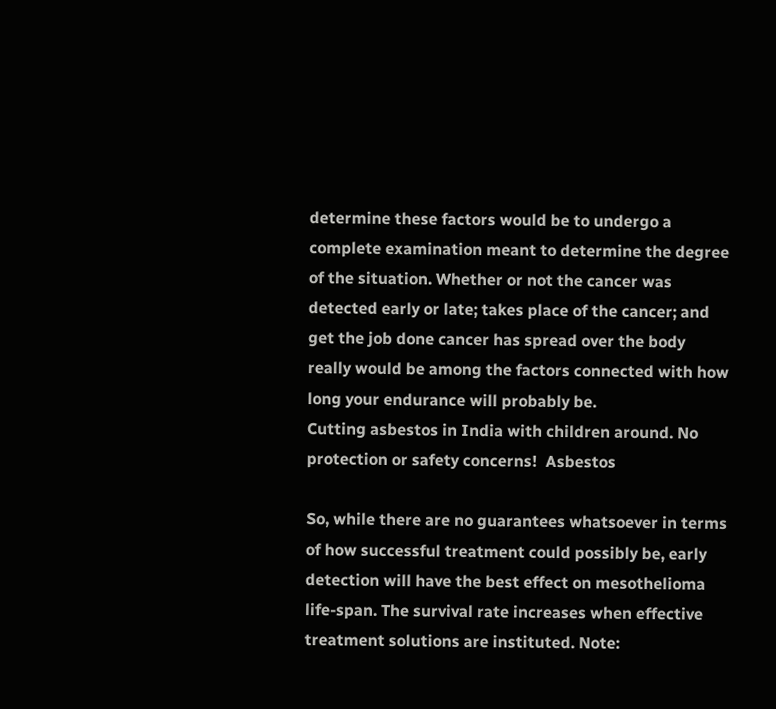determine these factors would be to undergo a complete examination meant to determine the degree of the situation. Whether or not the cancer was detected early or late; takes place of the cancer; and get the job done cancer has spread over the body really would be among the factors connected with how long your endurance will probably be.
Cutting asbestos in India with children around. No protection or safety concerns!  Asbestos

So, while there are no guarantees whatsoever in terms of how successful treatment could possibly be, early detection will have the best effect on mesothelioma life-span. The survival rate increases when effective treatment solutions are instituted. Note: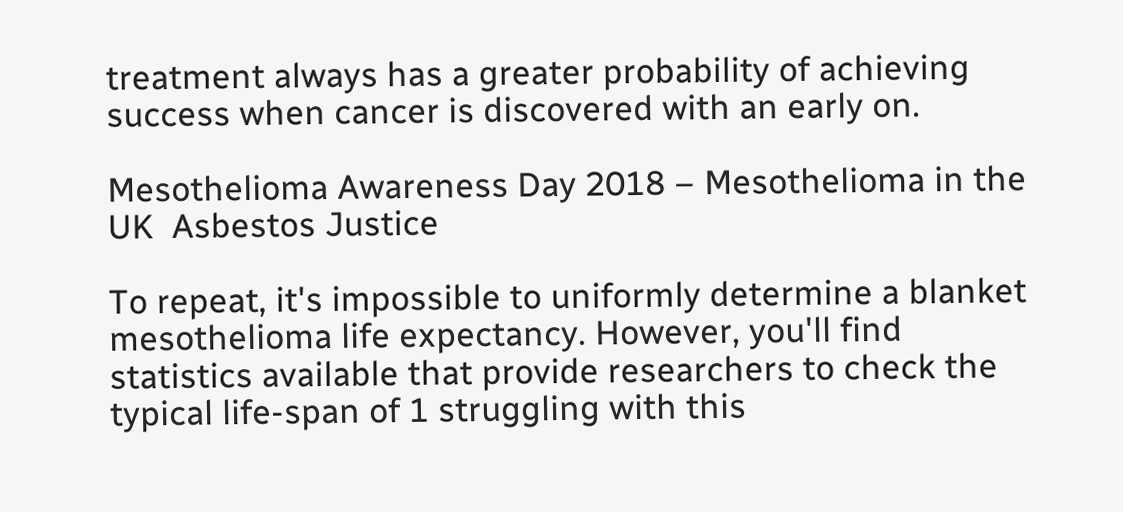treatment always has a greater probability of achieving success when cancer is discovered with an early on.

Mesothelioma Awareness Day 2018 – Mesothelioma in the UK  Asbestos Justice

To repeat, it's impossible to uniformly determine a blanket mesothelioma life expectancy. However, you'll find statistics available that provide researchers to check the typical life-span of 1 struggling with this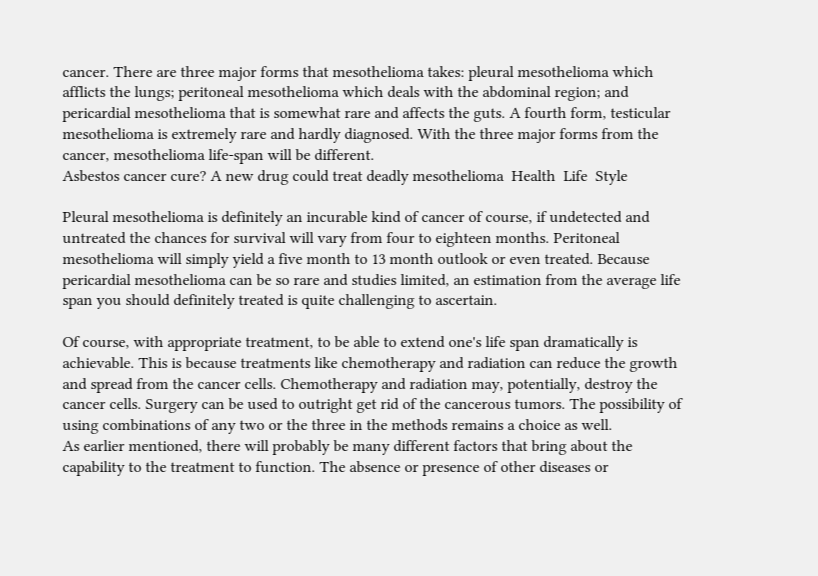cancer. There are three major forms that mesothelioma takes: pleural mesothelioma which afflicts the lungs; peritoneal mesothelioma which deals with the abdominal region; and pericardial mesothelioma that is somewhat rare and affects the guts. A fourth form, testicular mesothelioma is extremely rare and hardly diagnosed. With the three major forms from the cancer, mesothelioma life-span will be different.
Asbestos cancer cure? A new drug could treat deadly mesothelioma  Health  Life  Style

Pleural mesothelioma is definitely an incurable kind of cancer of course, if undetected and untreated the chances for survival will vary from four to eighteen months. Peritoneal mesothelioma will simply yield a five month to 13 month outlook or even treated. Because pericardial mesothelioma can be so rare and studies limited, an estimation from the average life span you should definitely treated is quite challenging to ascertain.

Of course, with appropriate treatment, to be able to extend one's life span dramatically is achievable. This is because treatments like chemotherapy and radiation can reduce the growth and spread from the cancer cells. Chemotherapy and radiation may, potentially, destroy the cancer cells. Surgery can be used to outright get rid of the cancerous tumors. The possibility of using combinations of any two or the three in the methods remains a choice as well.
As earlier mentioned, there will probably be many different factors that bring about the capability to the treatment to function. The absence or presence of other diseases or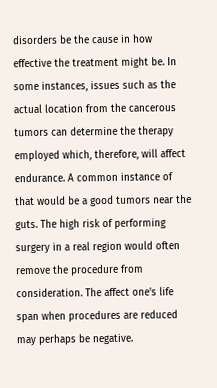disorders be the cause in how effective the treatment might be. In some instances, issues such as the actual location from the cancerous tumors can determine the therapy employed which, therefore, will affect endurance. A common instance of that would be a good tumors near the guts. The high risk of performing surgery in a real region would often remove the procedure from consideration. The affect one's life span when procedures are reduced may perhaps be negative.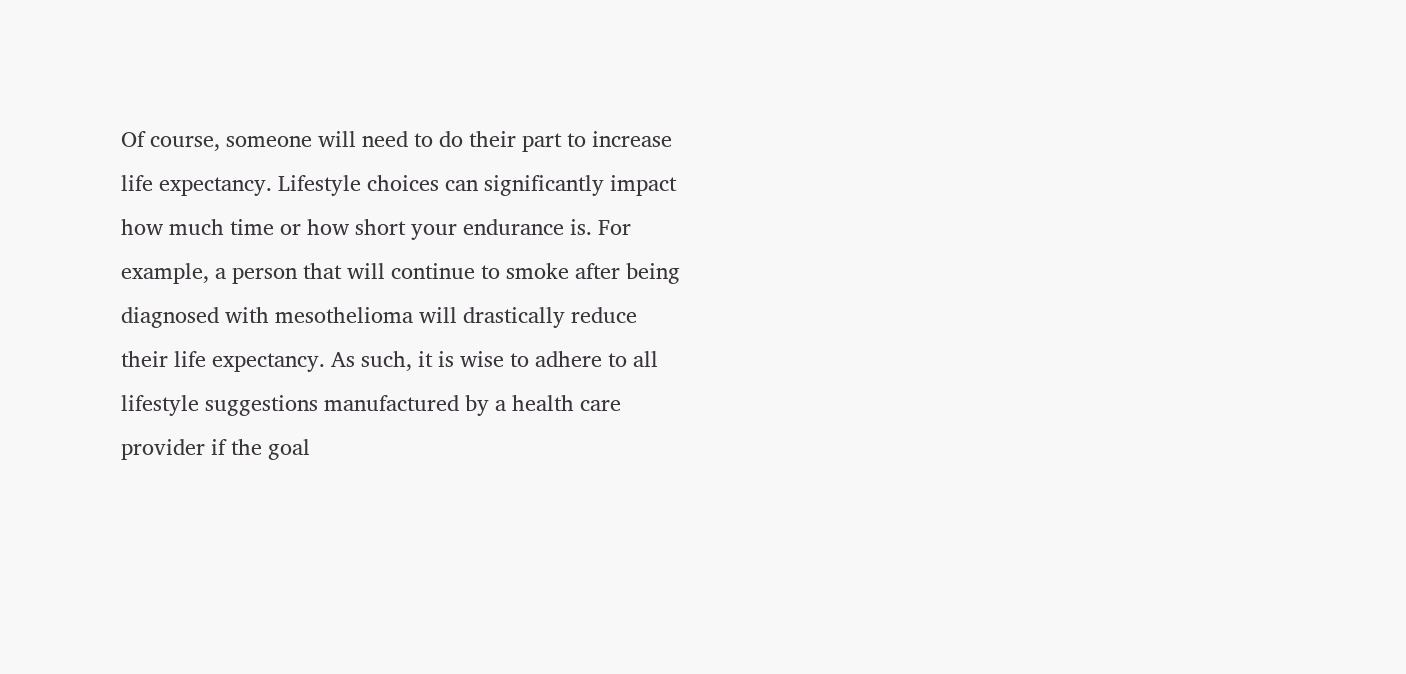Of course, someone will need to do their part to increase life expectancy. Lifestyle choices can significantly impact how much time or how short your endurance is. For example, a person that will continue to smoke after being diagnosed with mesothelioma will drastically reduce their life expectancy. As such, it is wise to adhere to all lifestyle suggestions manufactured by a health care provider if the goal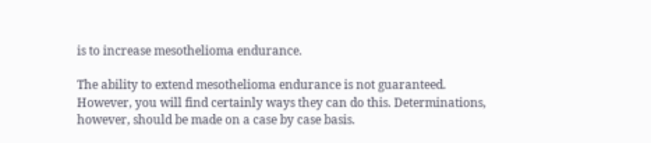is to increase mesothelioma endurance.

The ability to extend mesothelioma endurance is not guaranteed. However, you will find certainly ways they can do this. Determinations, however, should be made on a case by case basis.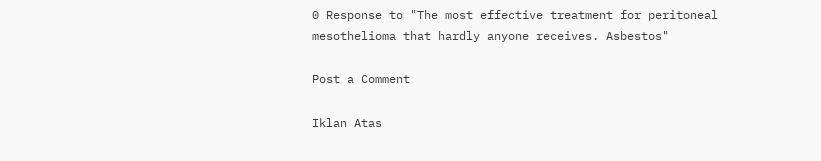0 Response to "The most effective treatment for peritoneal mesothelioma that hardly anyone receives. Asbestos"

Post a Comment

Iklan Atas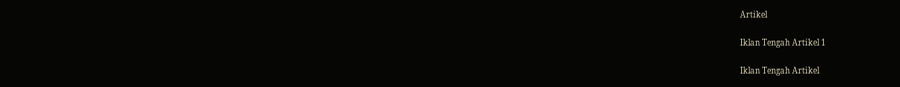Artikel

Iklan Tengah Artikel 1

Iklan Tengah Artikel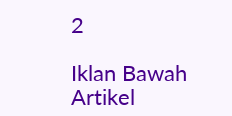2

Iklan Bawah Artikel